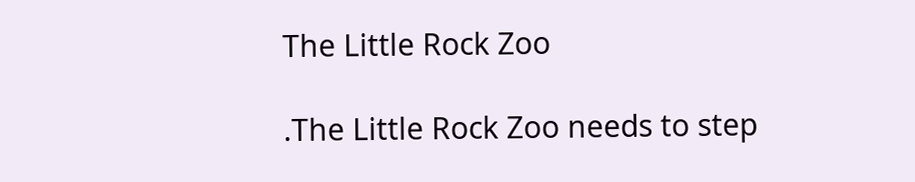The Little Rock Zoo

.The Little Rock Zoo needs to step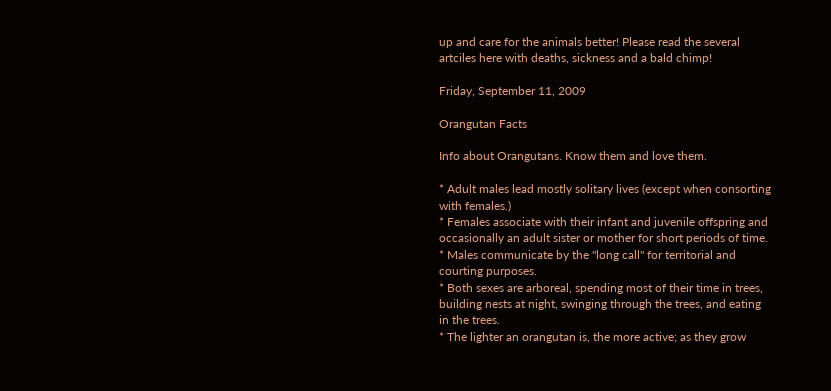up and care for the animals better! Please read the several artciles here with deaths, sickness and a bald chimp!

Friday, September 11, 2009

Orangutan Facts

Info about Orangutans. Know them and love them.

* Adult males lead mostly solitary lives (except when consorting with females.)
* Females associate with their infant and juvenile offspring and occasionally an adult sister or mother for short periods of time.
* Males communicate by the "long call" for territorial and courting purposes.
* Both sexes are arboreal, spending most of their time in trees, building nests at night, swinging through the trees, and eating in the trees.
* The lighter an orangutan is, the more active; as they grow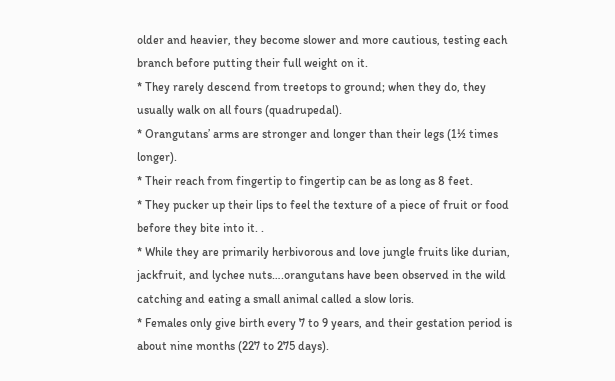older and heavier, they become slower and more cautious, testing each branch before putting their full weight on it.
* They rarely descend from treetops to ground; when they do, they usually walk on all fours (quadrupedal).
* Orangutans’ arms are stronger and longer than their legs (1½ times longer).
* Their reach from fingertip to fingertip can be as long as 8 feet.
* They pucker up their lips to feel the texture of a piece of fruit or food before they bite into it. .
* While they are primarily herbivorous and love jungle fruits like durian, jackfruit, and lychee nuts….orangutans have been observed in the wild catching and eating a small animal called a slow loris.
* Females only give birth every 7 to 9 years, and their gestation period is about nine months (227 to 275 days).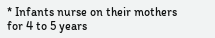* Infants nurse on their mothers for 4 to 5 years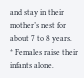and stay in their mother’s nest for about 7 to 8 years.
* Females raise their infants alone.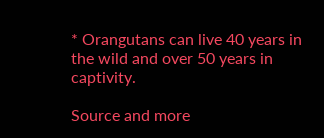* Orangutans can live 40 years in the wild and over 50 years in captivity.

Source and more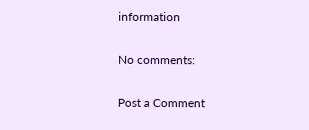information

No comments:

Post a Comment